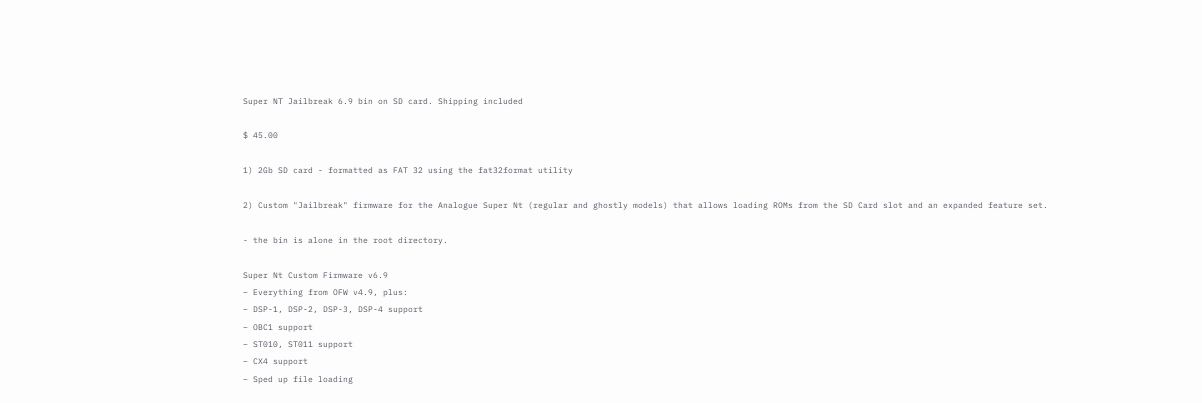Super NT Jailbreak 6.9 bin on SD card. Shipping included

$ 45.00

1) 2Gb SD card - formatted as FAT 32 using the fat32format utility

2) Custom "Jailbreak" firmware for the Analogue Super Nt (regular and ghostly models) that allows loading ROMs from the SD Card slot and an expanded feature set.

- the bin is alone in the root directory.

Super Nt Custom Firmware v6.9
– Everything from OFW v4.9, plus:
– DSP-1, DSP-2, DSP-3, DSP-4 support
– OBC1 support
– ST010, ST011 support
– CX4 support
– Sped up file loading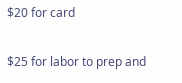$20 for card

$25 for labor to prep and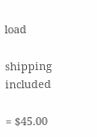load

shipping included

= $45.00